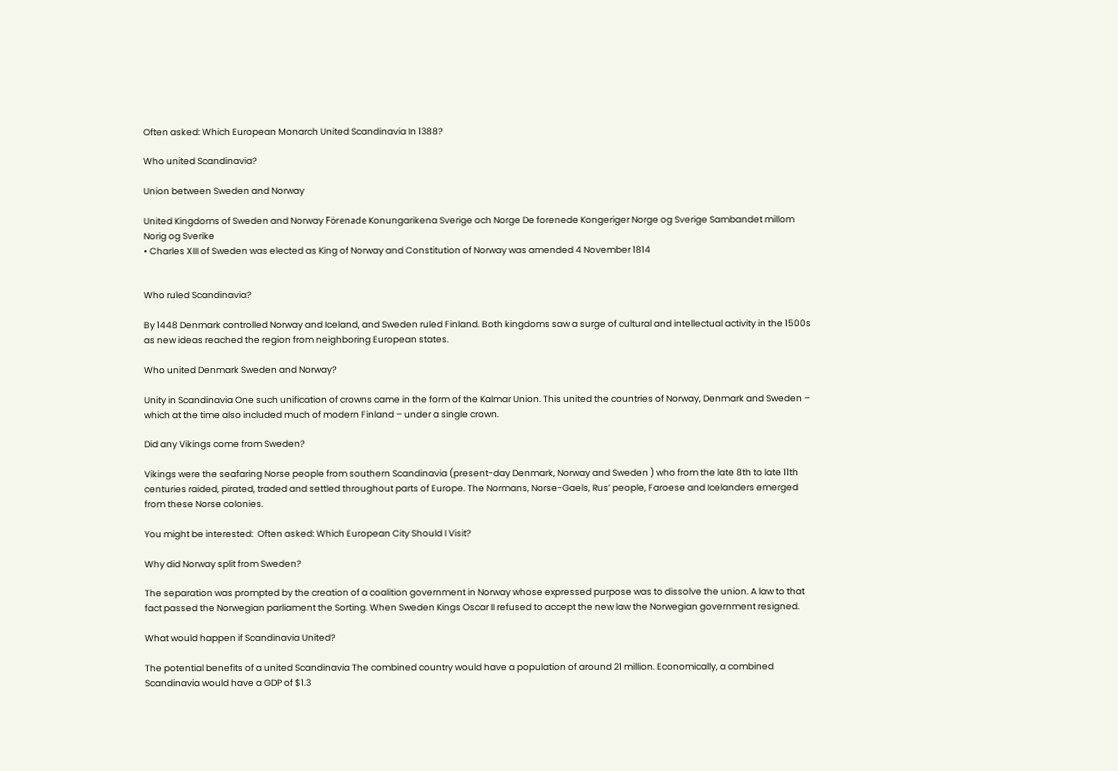Often asked: Which European Monarch United Scandinavia In 1388?

Who united Scandinavia?

Union between Sweden and Norway

United Kingdoms of Sweden and Norway Förenade Konungarikena Sverige och Norge De forenede Kongeriger Norge og Sverige Sambandet millom Norig og Sverike
• Charles XIII of Sweden was elected as King of Norway and Constitution of Norway was amended 4 November 1814


Who ruled Scandinavia?

By 1448 Denmark controlled Norway and Iceland, and Sweden ruled Finland. Both kingdoms saw a surge of cultural and intellectual activity in the 1500s as new ideas reached the region from neighboring European states.

Who united Denmark Sweden and Norway?

Unity in Scandinavia One such unification of crowns came in the form of the Kalmar Union. This united the countries of Norway, Denmark and Sweden – which at the time also included much of modern Finland – under a single crown.

Did any Vikings come from Sweden?

Vikings were the seafaring Norse people from southern Scandinavia (present-day Denmark, Norway and Sweden ) who from the late 8th to late 11th centuries raided, pirated, traded and settled throughout parts of Europe. The Normans, Norse-Gaels, Rus’ people, Faroese and Icelanders emerged from these Norse colonies.

You might be interested:  Often asked: Which European City Should I Visit?

Why did Norway split from Sweden?

The separation was prompted by the creation of a coalition government in Norway whose expressed purpose was to dissolve the union. A law to that fact passed the Norwegian parliament the Sorting. When Sweden Kings Oscar II refused to accept the new law the Norwegian government resigned.

What would happen if Scandinavia United?

The potential benefits of a united Scandinavia The combined country would have a population of around 21 million. Economically, a combined Scandinavia would have a GDP of $1.3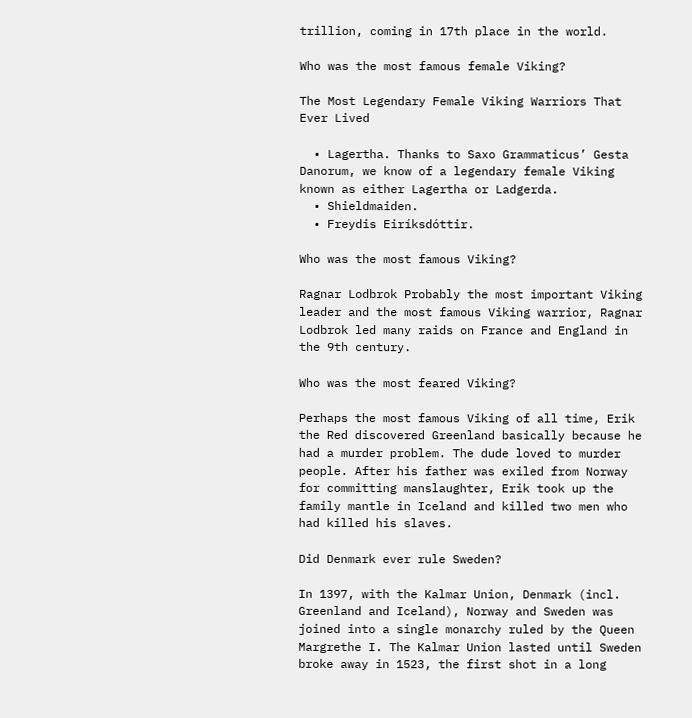trillion, coming in 17th place in the world.

Who was the most famous female Viking?

The Most Legendary Female Viking Warriors That Ever Lived

  • Lagertha. Thanks to Saxo Grammaticus’ Gesta Danorum, we know of a legendary female Viking known as either Lagertha or Ladgerda.
  • Shieldmaiden.
  • Freydis Eiríksdóttir.

Who was the most famous Viking?

Ragnar Lodbrok Probably the most important Viking leader and the most famous Viking warrior, Ragnar Lodbrok led many raids on France and England in the 9th century.

Who was the most feared Viking?

Perhaps the most famous Viking of all time, Erik the Red discovered Greenland basically because he had a murder problem. The dude loved to murder people. After his father was exiled from Norway for committing manslaughter, Erik took up the family mantle in Iceland and killed two men who had killed his slaves.

Did Denmark ever rule Sweden?

In 1397, with the Kalmar Union, Denmark (incl. Greenland and Iceland), Norway and Sweden was joined into a single monarchy ruled by the Queen Margrethe I. The Kalmar Union lasted until Sweden broke away in 1523, the first shot in a long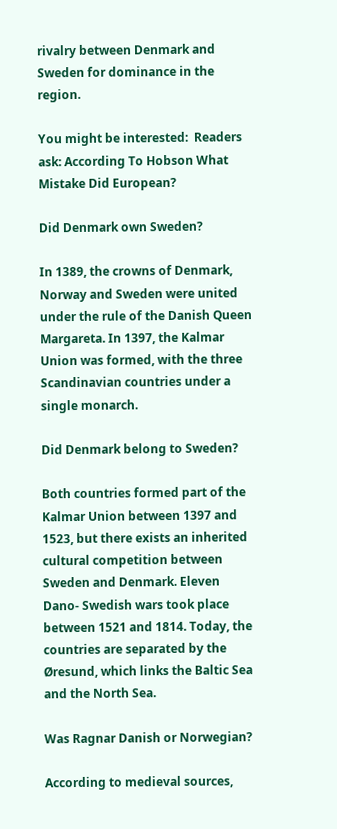rivalry between Denmark and Sweden for dominance in the region.

You might be interested:  Readers ask: According To Hobson What Mistake Did European?

Did Denmark own Sweden?

In 1389, the crowns of Denmark, Norway and Sweden were united under the rule of the Danish Queen Margareta. In 1397, the Kalmar Union was formed, with the three Scandinavian countries under a single monarch.

Did Denmark belong to Sweden?

Both countries formed part of the Kalmar Union between 1397 and 1523, but there exists an inherited cultural competition between Sweden and Denmark. Eleven Dano- Swedish wars took place between 1521 and 1814. Today, the countries are separated by the Øresund, which links the Baltic Sea and the North Sea.

Was Ragnar Danish or Norwegian?

According to medieval sources,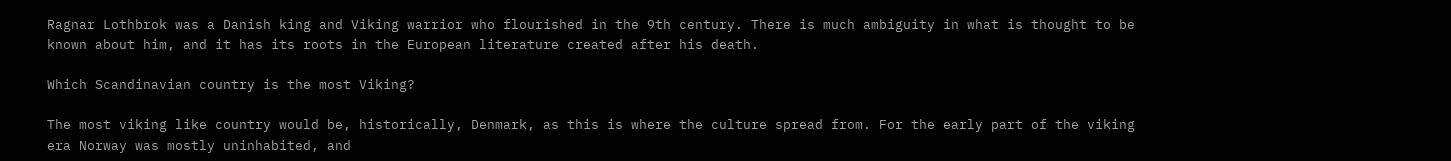Ragnar Lothbrok was a Danish king and Viking warrior who flourished in the 9th century. There is much ambiguity in what is thought to be known about him, and it has its roots in the European literature created after his death.

Which Scandinavian country is the most Viking?

The most viking like country would be, historically, Denmark, as this is where the culture spread from. For the early part of the viking era Norway was mostly uninhabited, and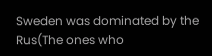Sweden was dominated by the Rus(The ones who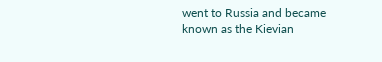went to Russia and became known as the Kievian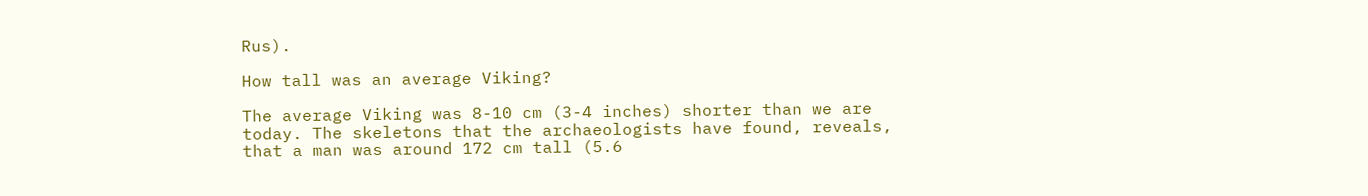Rus).

How tall was an average Viking?

The average Viking was 8-10 cm (3-4 inches) shorter than we are today. The skeletons that the archaeologists have found, reveals, that a man was around 172 cm tall (5.6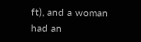ft), and a woman had an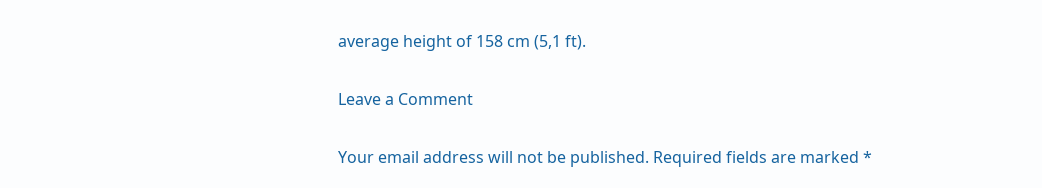average height of 158 cm (5,1 ft).

Leave a Comment

Your email address will not be published. Required fields are marked *